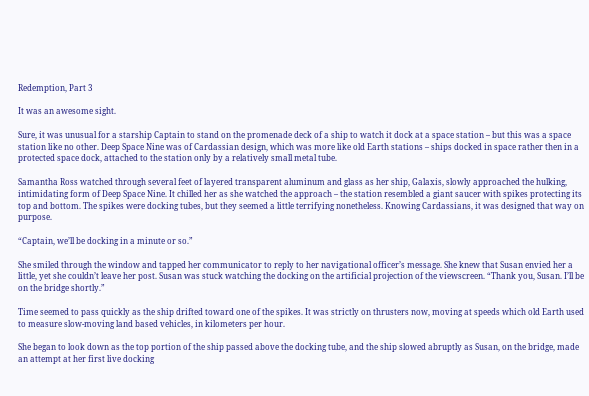Redemption, Part 3

It was an awesome sight.

Sure, it was unusual for a starship Captain to stand on the promenade deck of a ship to watch it dock at a space station – but this was a space station like no other. Deep Space Nine was of Cardassian design, which was more like old Earth stations – ships docked in space rather then in a protected space dock, attached to the station only by a relatively small metal tube.

Samantha Ross watched through several feet of layered transparent aluminum and glass as her ship, Galaxis, slowly approached the hulking, intimidating form of Deep Space Nine. It chilled her as she watched the approach – the station resembled a giant saucer with spikes protecting its top and bottom. The spikes were docking tubes, but they seemed a little terrifying nonetheless. Knowing Cardassians, it was designed that way on purpose.

“Captain, we’ll be docking in a minute or so.”

She smiled through the window and tapped her communicator to reply to her navigational officer’s message. She knew that Susan envied her a little, yet she couldn’t leave her post. Susan was stuck watching the docking on the artificial projection of the viewscreen. “Thank you, Susan. I’ll be on the bridge shortly.”

Time seemed to pass quickly as the ship drifted toward one of the spikes. It was strictly on thrusters now, moving at speeds which old Earth used to measure slow-moving land based vehicles, in kilometers per hour.

She began to look down as the top portion of the ship passed above the docking tube, and the ship slowed abruptly as Susan, on the bridge, made an attempt at her first live docking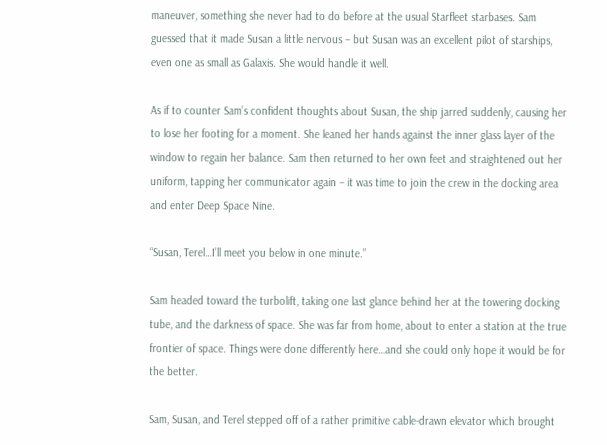maneuver, something she never had to do before at the usual Starfleet starbases. Sam guessed that it made Susan a little nervous – but Susan was an excellent pilot of starships, even one as small as Galaxis. She would handle it well.

As if to counter Sam’s confident thoughts about Susan, the ship jarred suddenly, causing her to lose her footing for a moment. She leaned her hands against the inner glass layer of the window to regain her balance. Sam then returned to her own feet and straightened out her uniform, tapping her communicator again – it was time to join the crew in the docking area and enter Deep Space Nine.

“Susan, Terel…I’ll meet you below in one minute.”

Sam headed toward the turbolift, taking one last glance behind her at the towering docking tube, and the darkness of space. She was far from home, about to enter a station at the true frontier of space. Things were done differently here…and she could only hope it would be for the better.

Sam, Susan, and Terel stepped off of a rather primitive cable-drawn elevator which brought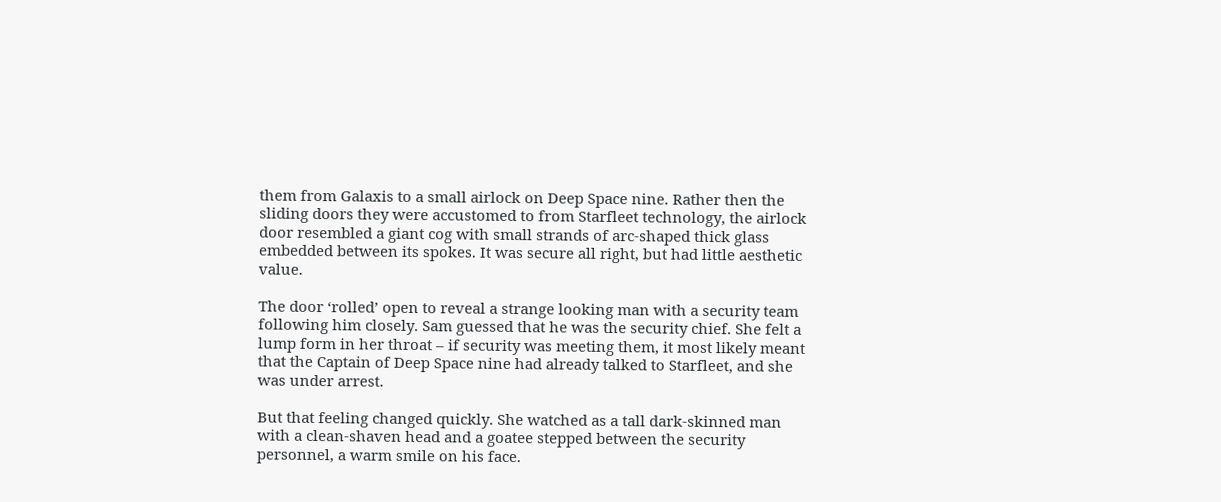them from Galaxis to a small airlock on Deep Space nine. Rather then the sliding doors they were accustomed to from Starfleet technology, the airlock door resembled a giant cog with small strands of arc-shaped thick glass embedded between its spokes. It was secure all right, but had little aesthetic value.

The door ‘rolled’ open to reveal a strange looking man with a security team following him closely. Sam guessed that he was the security chief. She felt a lump form in her throat – if security was meeting them, it most likely meant that the Captain of Deep Space nine had already talked to Starfleet, and she was under arrest.

But that feeling changed quickly. She watched as a tall dark-skinned man with a clean-shaven head and a goatee stepped between the security personnel, a warm smile on his face.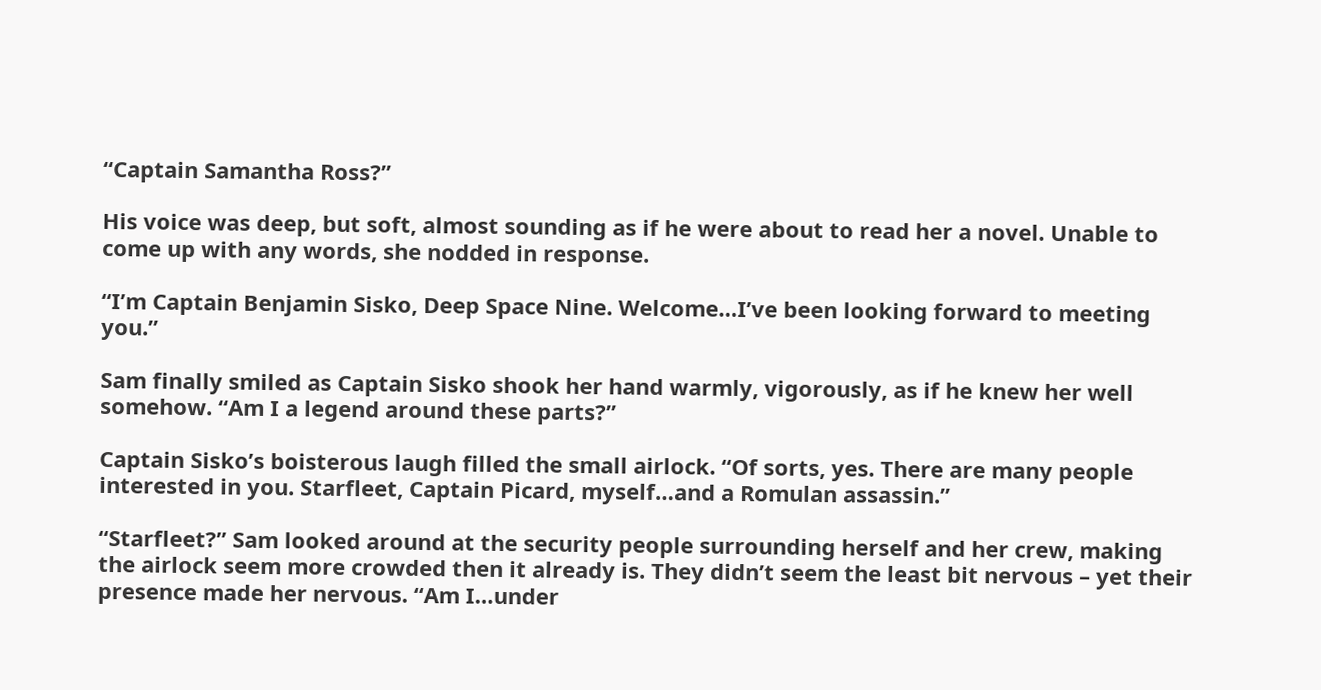“Captain Samantha Ross?”

His voice was deep, but soft, almost sounding as if he were about to read her a novel. Unable to come up with any words, she nodded in response.

“I’m Captain Benjamin Sisko, Deep Space Nine. Welcome…I’ve been looking forward to meeting you.”

Sam finally smiled as Captain Sisko shook her hand warmly, vigorously, as if he knew her well somehow. “Am I a legend around these parts?”

Captain Sisko’s boisterous laugh filled the small airlock. “Of sorts, yes. There are many people interested in you. Starfleet, Captain Picard, myself…and a Romulan assassin.”

“Starfleet?” Sam looked around at the security people surrounding herself and her crew, making the airlock seem more crowded then it already is. They didn’t seem the least bit nervous – yet their presence made her nervous. “Am I…under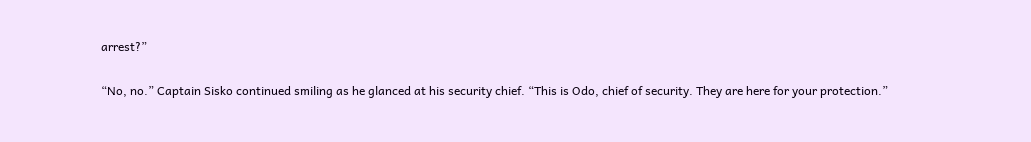arrest?”

“No, no.” Captain Sisko continued smiling as he glanced at his security chief. “This is Odo, chief of security. They are here for your protection.”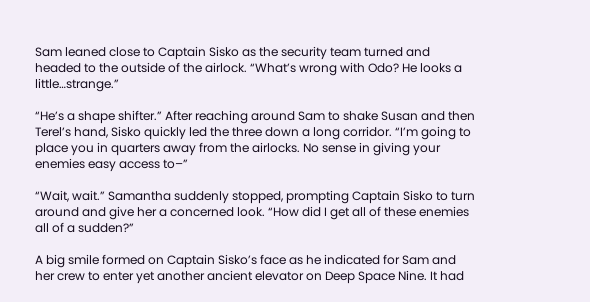Sam leaned close to Captain Sisko as the security team turned and headed to the outside of the airlock. “What’s wrong with Odo? He looks a little…strange.”

“He’s a shape shifter.” After reaching around Sam to shake Susan and then Terel’s hand, Sisko quickly led the three down a long corridor. “I’m going to place you in quarters away from the airlocks. No sense in giving your enemies easy access to–”

“Wait, wait.” Samantha suddenly stopped, prompting Captain Sisko to turn around and give her a concerned look. “How did I get all of these enemies all of a sudden?”

A big smile formed on Captain Sisko’s face as he indicated for Sam and her crew to enter yet another ancient elevator on Deep Space Nine. It had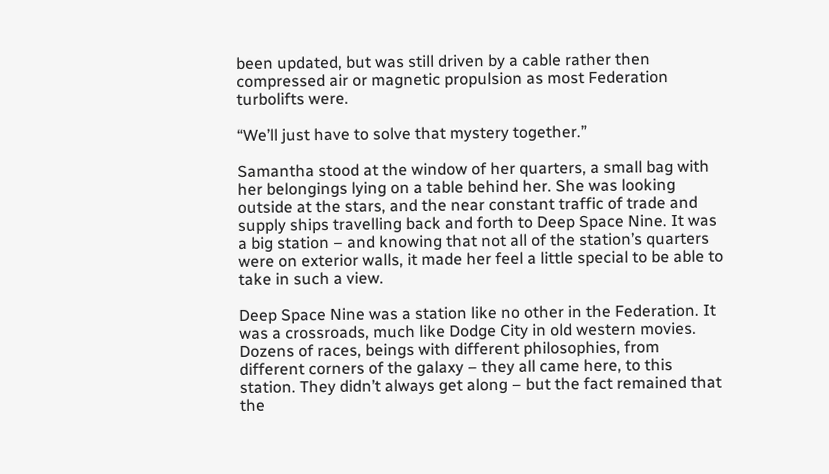been updated, but was still driven by a cable rather then compressed air or magnetic propulsion as most Federation turbolifts were.

“We’ll just have to solve that mystery together.”

Samantha stood at the window of her quarters, a small bag with her belongings lying on a table behind her. She was looking outside at the stars, and the near constant traffic of trade and supply ships travelling back and forth to Deep Space Nine. It was a big station – and knowing that not all of the station’s quarters were on exterior walls, it made her feel a little special to be able to take in such a view.

Deep Space Nine was a station like no other in the Federation. It was a crossroads, much like Dodge City in old western movies. Dozens of races, beings with different philosophies, from different corners of the galaxy – they all came here, to this station. They didn’t always get along – but the fact remained that the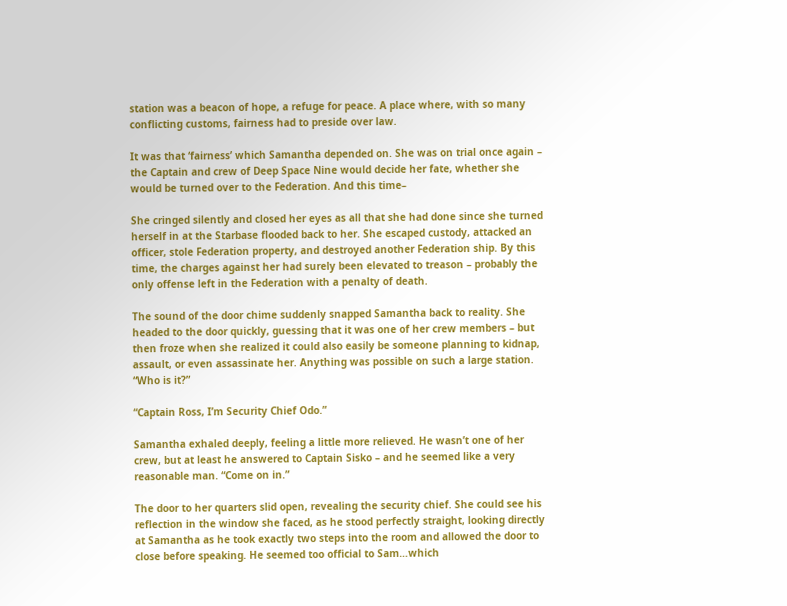station was a beacon of hope, a refuge for peace. A place where, with so many conflicting customs, fairness had to preside over law.

It was that ‘fairness’ which Samantha depended on. She was on trial once again – the Captain and crew of Deep Space Nine would decide her fate, whether she would be turned over to the Federation. And this time–

She cringed silently and closed her eyes as all that she had done since she turned herself in at the Starbase flooded back to her. She escaped custody, attacked an officer, stole Federation property, and destroyed another Federation ship. By this time, the charges against her had surely been elevated to treason – probably the only offense left in the Federation with a penalty of death.

The sound of the door chime suddenly snapped Samantha back to reality. She headed to the door quickly, guessing that it was one of her crew members – but then froze when she realized it could also easily be someone planning to kidnap, assault, or even assassinate her. Anything was possible on such a large station. “Who is it?”

“Captain Ross, I’m Security Chief Odo.”

Samantha exhaled deeply, feeling a little more relieved. He wasn’t one of her crew, but at least he answered to Captain Sisko – and he seemed like a very reasonable man. “Come on in.”

The door to her quarters slid open, revealing the security chief. She could see his reflection in the window she faced, as he stood perfectly straight, looking directly at Samantha as he took exactly two steps into the room and allowed the door to close before speaking. He seemed too official to Sam…which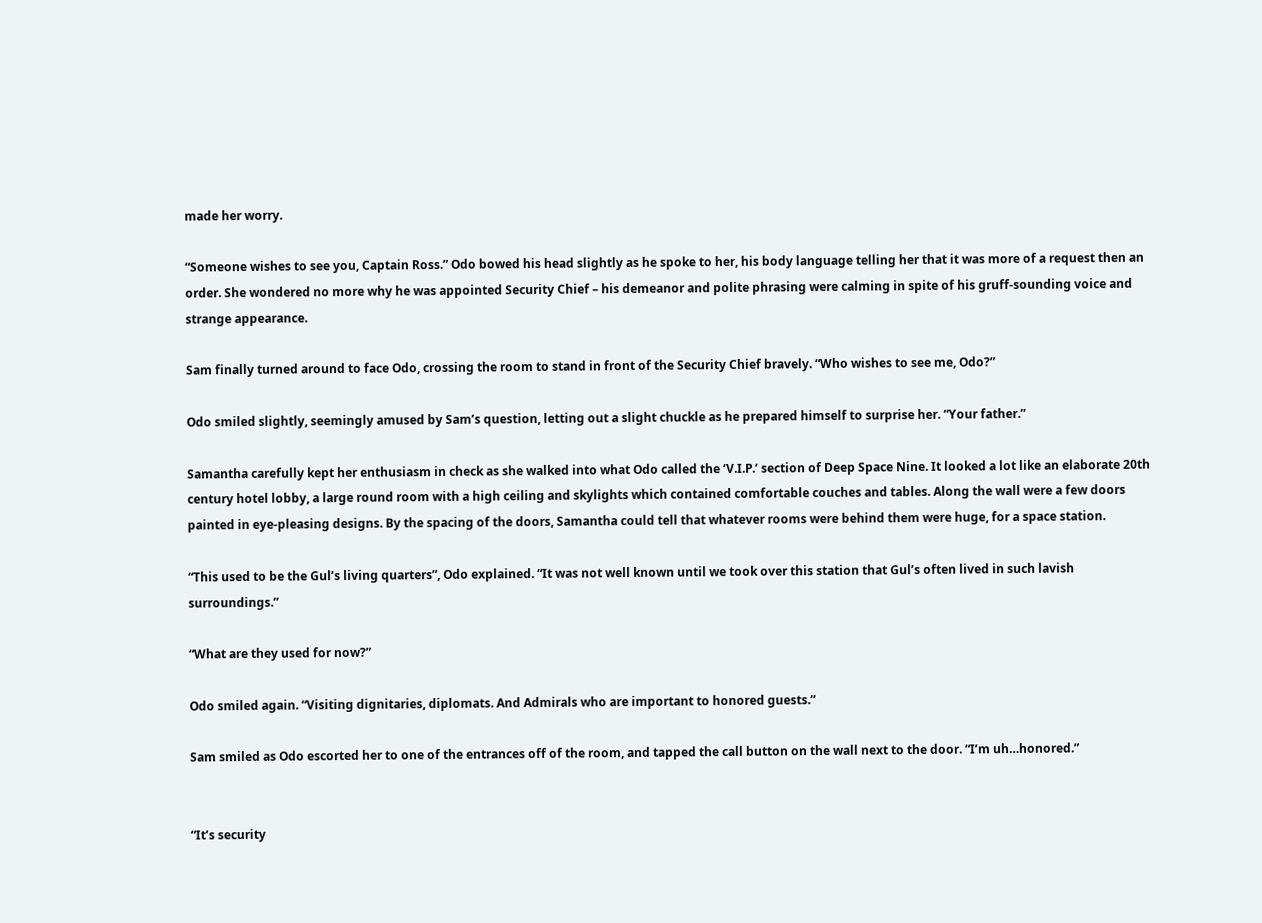made her worry.

“Someone wishes to see you, Captain Ross.” Odo bowed his head slightly as he spoke to her, his body language telling her that it was more of a request then an order. She wondered no more why he was appointed Security Chief – his demeanor and polite phrasing were calming in spite of his gruff-sounding voice and strange appearance.

Sam finally turned around to face Odo, crossing the room to stand in front of the Security Chief bravely. “Who wishes to see me, Odo?”

Odo smiled slightly, seemingly amused by Sam’s question, letting out a slight chuckle as he prepared himself to surprise her. “Your father.”

Samantha carefully kept her enthusiasm in check as she walked into what Odo called the ‘V.I.P.’ section of Deep Space Nine. It looked a lot like an elaborate 20th century hotel lobby, a large round room with a high ceiling and skylights which contained comfortable couches and tables. Along the wall were a few doors painted in eye-pleasing designs. By the spacing of the doors, Samantha could tell that whatever rooms were behind them were huge, for a space station.

“This used to be the Gul’s living quarters”, Odo explained. “It was not well known until we took over this station that Gul’s often lived in such lavish surroundings.”

“What are they used for now?”

Odo smiled again. “Visiting dignitaries, diplomats. And Admirals who are important to honored guests.”

Sam smiled as Odo escorted her to one of the entrances off of the room, and tapped the call button on the wall next to the door. “I’m uh…honored.”


“It’s security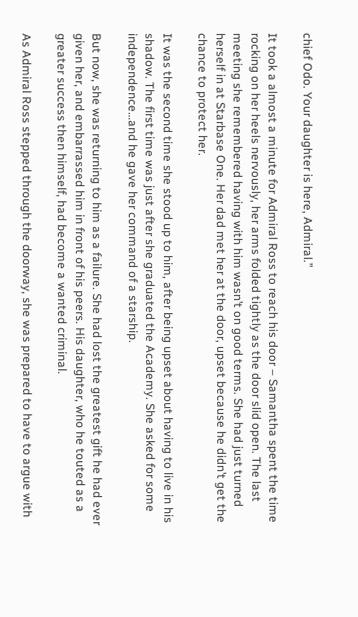chief Odo. Your daughter is here, Admiral.”

It took a almost a minute for Admiral Ross to reach his door – Samantha spent the time rocking on her heels nervously, her arms folded tightly as the door slid open. The last meeting she remembered having with him wasn’t on good terms. She had just turned herself in at Starbase One. Her dad met her at the door, upset because he didn’t get the chance to protect her.

It was the second time she stood up to him, after being upset about having to live in his shadow. The first time was just after she graduated the Academy. She asked for some independence…and he gave her command of a starship.

But now, she was returning to him as a failure. She had lost the greatest gift he had ever given her, and embarrassed him in front of his peers. His daughter, who he touted as a greater success then himself, had become a wanted criminal.

As Admiral Ross stepped through the doorway, she was prepared to have to argue with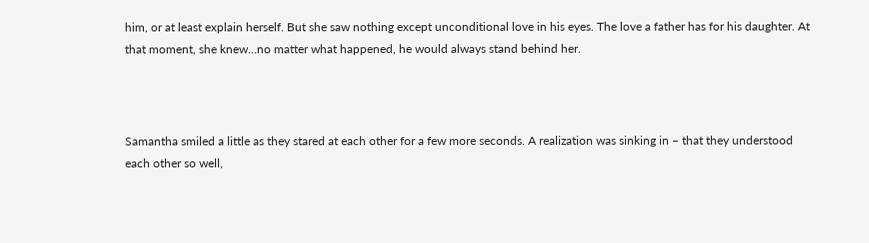him, or at least explain herself. But she saw nothing except unconditional love in his eyes. The love a father has for his daughter. At that moment, she knew…no matter what happened, he would always stand behind her.



Samantha smiled a little as they stared at each other for a few more seconds. A realization was sinking in – that they understood each other so well,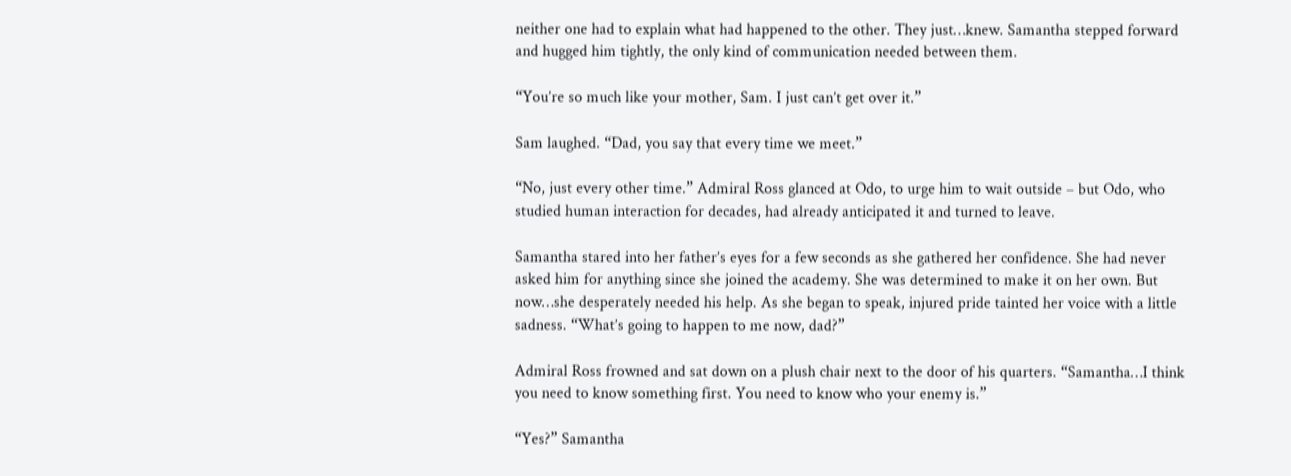neither one had to explain what had happened to the other. They just…knew. Samantha stepped forward and hugged him tightly, the only kind of communication needed between them.

“You’re so much like your mother, Sam. I just can’t get over it.”

Sam laughed. “Dad, you say that every time we meet.”

“No, just every other time.” Admiral Ross glanced at Odo, to urge him to wait outside – but Odo, who studied human interaction for decades, had already anticipated it and turned to leave.

Samantha stared into her father’s eyes for a few seconds as she gathered her confidence. She had never asked him for anything since she joined the academy. She was determined to make it on her own. But now…she desperately needed his help. As she began to speak, injured pride tainted her voice with a little sadness. “What’s going to happen to me now, dad?”

Admiral Ross frowned and sat down on a plush chair next to the door of his quarters. “Samantha…I think you need to know something first. You need to know who your enemy is.”

“Yes?” Samantha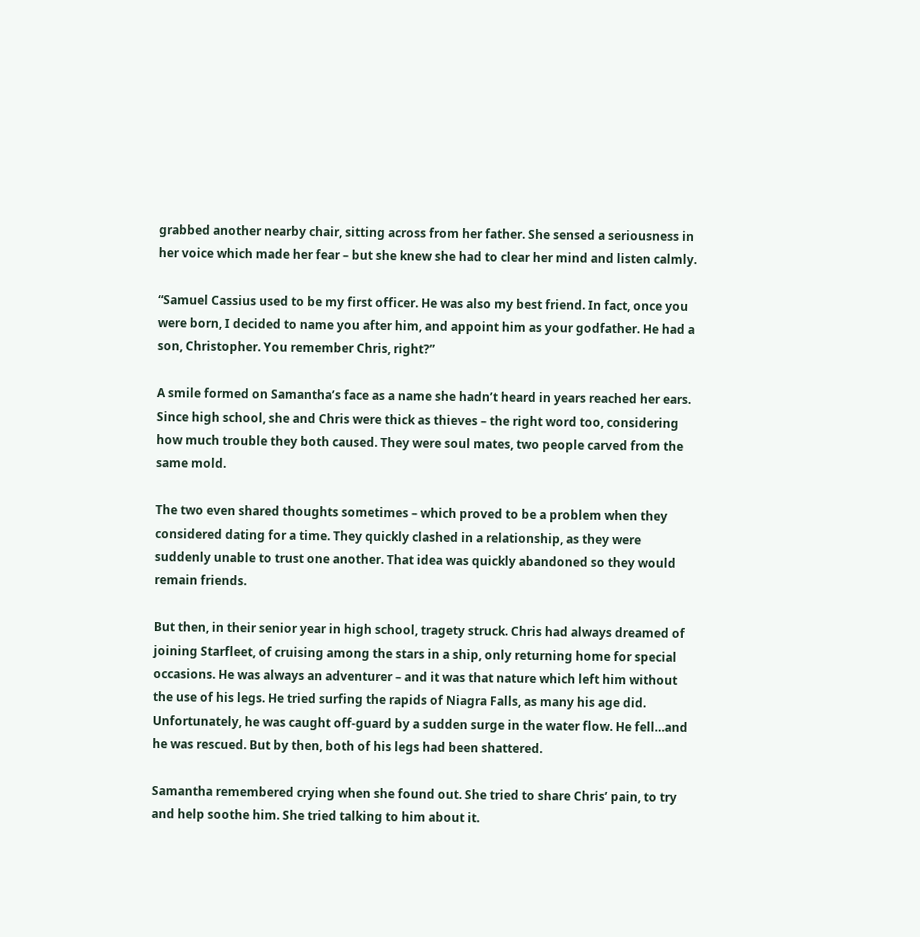grabbed another nearby chair, sitting across from her father. She sensed a seriousness in her voice which made her fear – but she knew she had to clear her mind and listen calmly.

“Samuel Cassius used to be my first officer. He was also my best friend. In fact, once you were born, I decided to name you after him, and appoint him as your godfather. He had a son, Christopher. You remember Chris, right?”

A smile formed on Samantha’s face as a name she hadn’t heard in years reached her ears. Since high school, she and Chris were thick as thieves – the right word too, considering how much trouble they both caused. They were soul mates, two people carved from the same mold.

The two even shared thoughts sometimes – which proved to be a problem when they considered dating for a time. They quickly clashed in a relationship, as they were suddenly unable to trust one another. That idea was quickly abandoned so they would remain friends.

But then, in their senior year in high school, tragety struck. Chris had always dreamed of joining Starfleet, of cruising among the stars in a ship, only returning home for special occasions. He was always an adventurer – and it was that nature which left him without the use of his legs. He tried surfing the rapids of Niagra Falls, as many his age did. Unfortunately, he was caught off-guard by a sudden surge in the water flow. He fell…and he was rescued. But by then, both of his legs had been shattered.

Samantha remembered crying when she found out. She tried to share Chris’ pain, to try and help soothe him. She tried talking to him about it.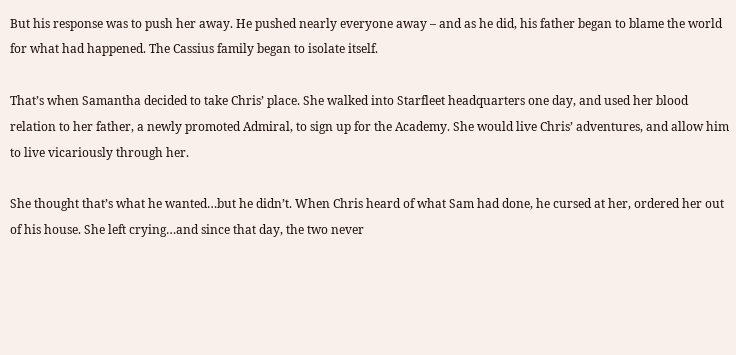But his response was to push her away. He pushed nearly everyone away – and as he did, his father began to blame the world for what had happened. The Cassius family began to isolate itself.

That’s when Samantha decided to take Chris’ place. She walked into Starfleet headquarters one day, and used her blood relation to her father, a newly promoted Admiral, to sign up for the Academy. She would live Chris’ adventures, and allow him to live vicariously through her.

She thought that’s what he wanted…but he didn’t. When Chris heard of what Sam had done, he cursed at her, ordered her out of his house. She left crying…and since that day, the two never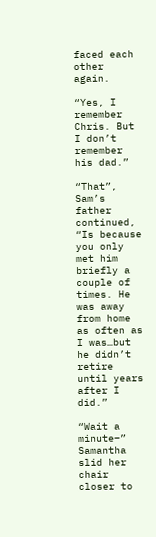faced each other again.

“Yes, I remember Chris. But I don’t remember his dad.”

“That”, Sam’s father continued, “Is because you only met him briefly a couple of times. He was away from home as often as I was…but he didn’t retire until years after I did.”

“Wait a minute–” Samantha slid her chair closer to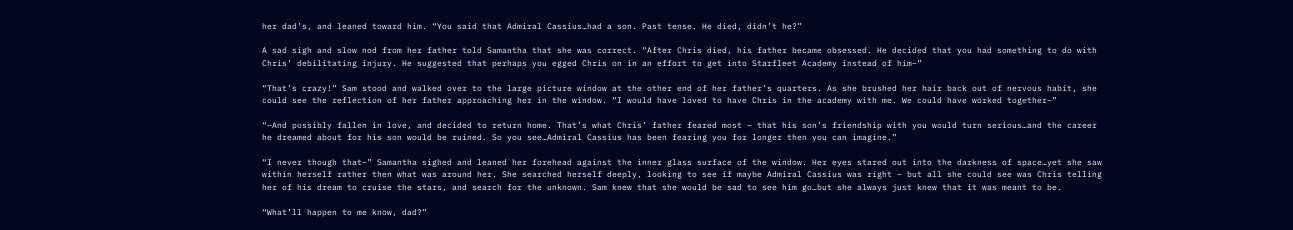her dad’s, and leaned toward him. “You said that Admiral Cassius…had a son. Past tense. He died, didn’t he?”

A sad sigh and slow nod from her father told Samantha that she was correct. “After Chris died, his father became obsessed. He decided that you had something to do with Chris’ debilitating injury. He suggested that perhaps you egged Chris on in an effort to get into Starfleet Academy instead of him–”

“That’s crazy!” Sam stood and walked over to the large picture window at the other end of her father’s quarters. As she brushed her hair back out of nervous habit, she could see the reflection of her father approaching her in the window. “I would have loved to have Chris in the academy with me. We could have worked together–”

“–And possibly fallen in love, and decided to return home. That’s what Chris’ father feared most – that his son’s friendship with you would turn serious…and the career he dreamed about for his son would be ruined. So you see…Admiral Cassius has been fearing you for longer then you can imagine.”

“I never though that–” Samantha sighed and leaned her forehead against the inner glass surface of the window. Her eyes stared out into the darkness of space…yet she saw within herself rather then what was around her. She searched herself deeply, looking to see if maybe Admiral Cassius was right – but all she could see was Chris telling her of his dream to cruise the stars, and search for the unknown. Sam knew that she would be sad to see him go…but she always just knew that it was meant to be.

“What’ll happen to me know, dad?”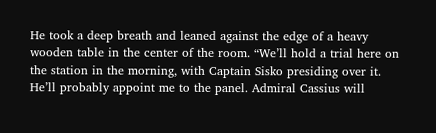He took a deep breath and leaned against the edge of a heavy wooden table in the center of the room. “We’ll hold a trial here on the station in the morning, with Captain Sisko presiding over it. He’ll probably appoint me to the panel. Admiral Cassius will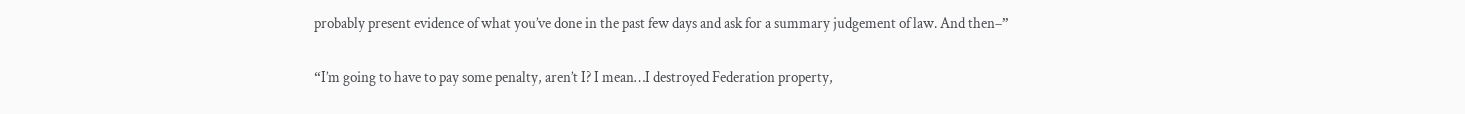probably present evidence of what you’ve done in the past few days and ask for a summary judgement of law. And then–”

“I’m going to have to pay some penalty, aren’t I? I mean…I destroyed Federation property,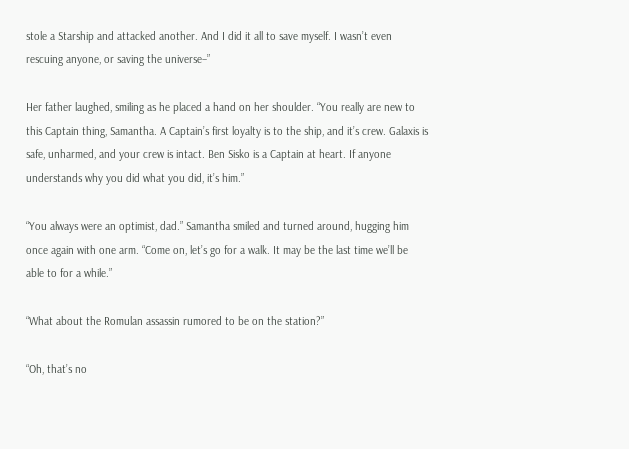stole a Starship and attacked another. And I did it all to save myself. I wasn’t even rescuing anyone, or saving the universe–”

Her father laughed, smiling as he placed a hand on her shoulder. “You really are new to this Captain thing, Samantha. A Captain’s first loyalty is to the ship, and it’s crew. Galaxis is safe, unharmed, and your crew is intact. Ben Sisko is a Captain at heart. If anyone understands why you did what you did, it’s him.”

“You always were an optimist, dad.” Samantha smiled and turned around, hugging him once again with one arm. “Come on, let’s go for a walk. It may be the last time we’ll be able to for a while.”

“What about the Romulan assassin rumored to be on the station?”

“Oh, that’s no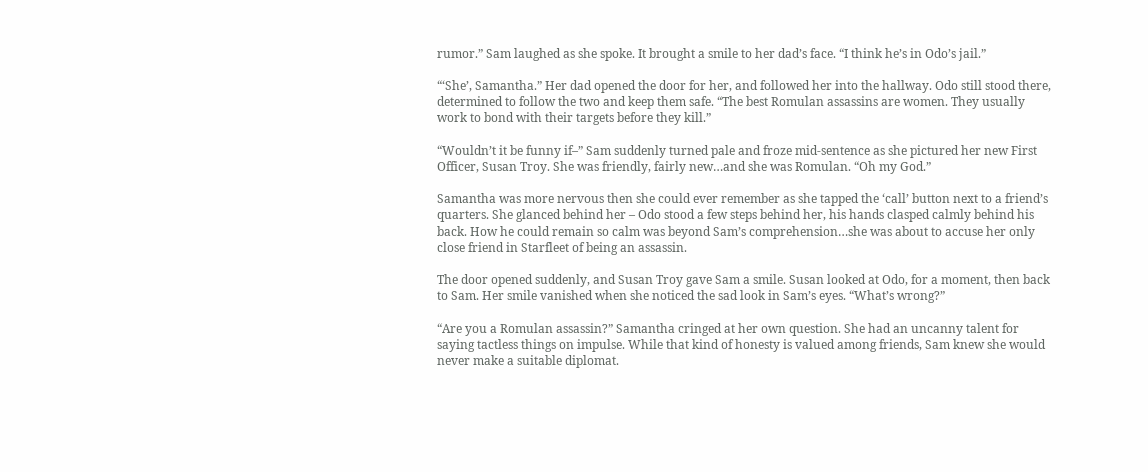rumor.” Sam laughed as she spoke. It brought a smile to her dad’s face. “I think he’s in Odo’s jail.”

“‘She’, Samantha.” Her dad opened the door for her, and followed her into the hallway. Odo still stood there, determined to follow the two and keep them safe. “The best Romulan assassins are women. They usually work to bond with their targets before they kill.”

“Wouldn’t it be funny if–” Sam suddenly turned pale and froze mid-sentence as she pictured her new First Officer, Susan Troy. She was friendly, fairly new…and she was Romulan. “Oh my God.”

Samantha was more nervous then she could ever remember as she tapped the ‘call’ button next to a friend’s quarters. She glanced behind her – Odo stood a few steps behind her, his hands clasped calmly behind his back. How he could remain so calm was beyond Sam’s comprehension…she was about to accuse her only close friend in Starfleet of being an assassin.

The door opened suddenly, and Susan Troy gave Sam a smile. Susan looked at Odo, for a moment, then back to Sam. Her smile vanished when she noticed the sad look in Sam’s eyes. “What’s wrong?”

“Are you a Romulan assassin?” Samantha cringed at her own question. She had an uncanny talent for saying tactless things on impulse. While that kind of honesty is valued among friends, Sam knew she would never make a suitable diplomat.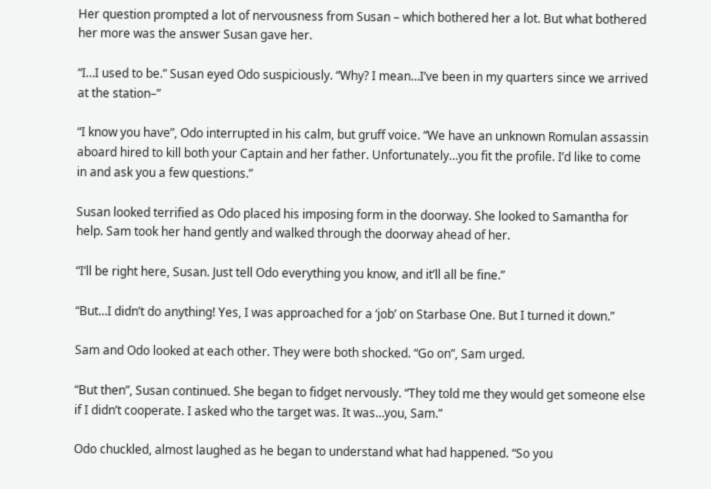Her question prompted a lot of nervousness from Susan – which bothered her a lot. But what bothered her more was the answer Susan gave her.

“I…I used to be.” Susan eyed Odo suspiciously. “Why? I mean…I’ve been in my quarters since we arrived at the station–”

“I know you have”, Odo interrupted in his calm, but gruff voice. “We have an unknown Romulan assassin aboard hired to kill both your Captain and her father. Unfortunately…you fit the profile. I’d like to come in and ask you a few questions.”

Susan looked terrified as Odo placed his imposing form in the doorway. She looked to Samantha for help. Sam took her hand gently and walked through the doorway ahead of her.

“I’ll be right here, Susan. Just tell Odo everything you know, and it’ll all be fine.”

“But…I didn’t do anything! Yes, I was approached for a ‘job’ on Starbase One. But I turned it down.”

Sam and Odo looked at each other. They were both shocked. “Go on”, Sam urged.

“But then”, Susan continued. She began to fidget nervously. “They told me they would get someone else if I didn’t cooperate. I asked who the target was. It was…you, Sam.”

Odo chuckled, almost laughed as he began to understand what had happened. “So you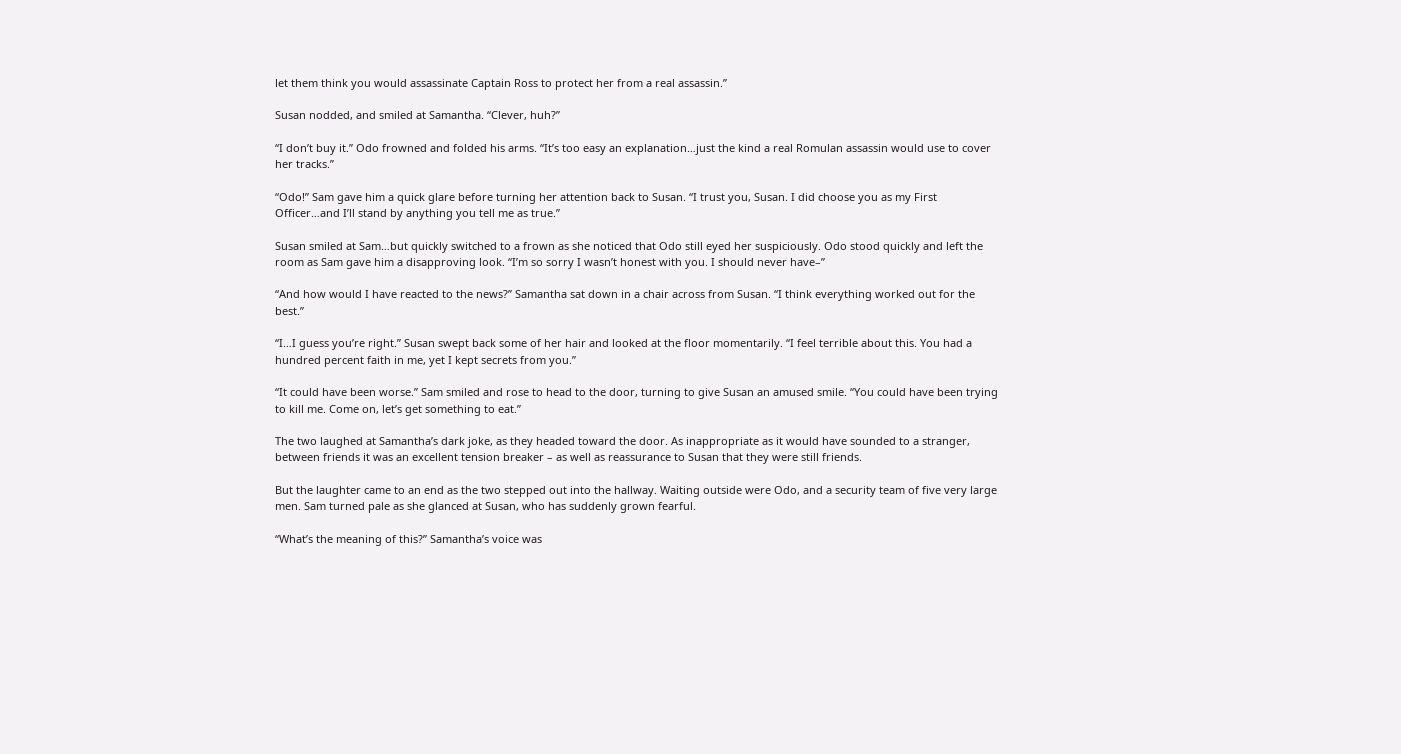let them think you would assassinate Captain Ross to protect her from a real assassin.”

Susan nodded, and smiled at Samantha. “Clever, huh?”

“I don’t buy it.” Odo frowned and folded his arms. “It’s too easy an explanation…just the kind a real Romulan assassin would use to cover her tracks.”

“Odo!” Sam gave him a quick glare before turning her attention back to Susan. “I trust you, Susan. I did choose you as my First Officer…and I’ll stand by anything you tell me as true.”

Susan smiled at Sam…but quickly switched to a frown as she noticed that Odo still eyed her suspiciously. Odo stood quickly and left the room as Sam gave him a disapproving look. “I’m so sorry I wasn’t honest with you. I should never have–”

“And how would I have reacted to the news?” Samantha sat down in a chair across from Susan. “I think everything worked out for the best.”

“I…I guess you’re right.” Susan swept back some of her hair and looked at the floor momentarily. “I feel terrible about this. You had a hundred percent faith in me, yet I kept secrets from you.”

“It could have been worse.” Sam smiled and rose to head to the door, turning to give Susan an amused smile. “You could have been trying to kill me. Come on, let’s get something to eat.”

The two laughed at Samantha’s dark joke, as they headed toward the door. As inappropriate as it would have sounded to a stranger, between friends it was an excellent tension breaker – as well as reassurance to Susan that they were still friends.

But the laughter came to an end as the two stepped out into the hallway. Waiting outside were Odo, and a security team of five very large men. Sam turned pale as she glanced at Susan, who has suddenly grown fearful.

“What’s the meaning of this?” Samantha’s voice was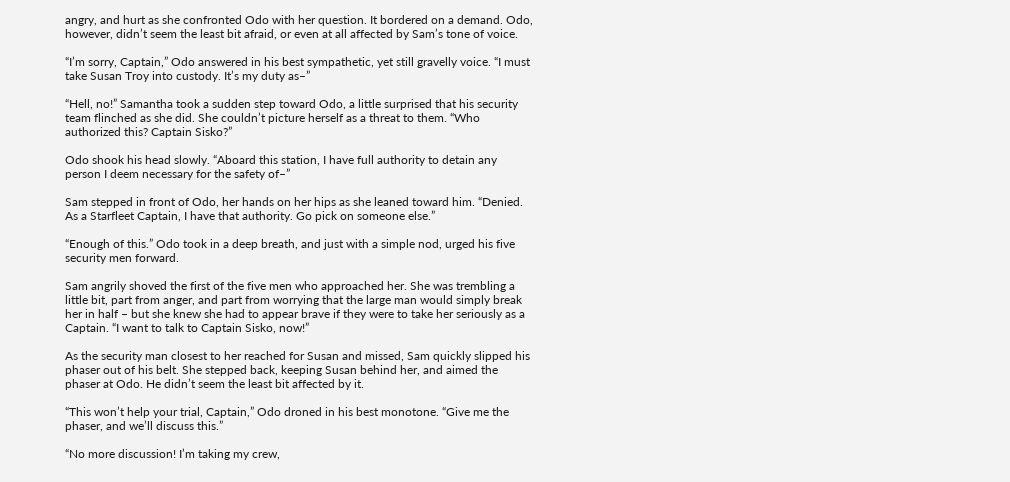angry, and hurt as she confronted Odo with her question. It bordered on a demand. Odo, however, didn’t seem the least bit afraid, or even at all affected by Sam’s tone of voice.

“I’m sorry, Captain,” Odo answered in his best sympathetic, yet still gravelly voice. “I must take Susan Troy into custody. It’s my duty as–”

“Hell, no!” Samantha took a sudden step toward Odo, a little surprised that his security team flinched as she did. She couldn’t picture herself as a threat to them. “Who authorized this? Captain Sisko?”

Odo shook his head slowly. “Aboard this station, I have full authority to detain any person I deem necessary for the safety of–”

Sam stepped in front of Odo, her hands on her hips as she leaned toward him. “Denied. As a Starfleet Captain, I have that authority. Go pick on someone else.”

“Enough of this.” Odo took in a deep breath, and just with a simple nod, urged his five security men forward.

Sam angrily shoved the first of the five men who approached her. She was trembling a little bit, part from anger, and part from worrying that the large man would simply break her in half – but she knew she had to appear brave if they were to take her seriously as a Captain. “I want to talk to Captain Sisko, now!”

As the security man closest to her reached for Susan and missed, Sam quickly slipped his phaser out of his belt. She stepped back, keeping Susan behind her, and aimed the phaser at Odo. He didn’t seem the least bit affected by it.

“This won’t help your trial, Captain,” Odo droned in his best monotone. “Give me the phaser, and we’ll discuss this.”

“No more discussion! I’m taking my crew,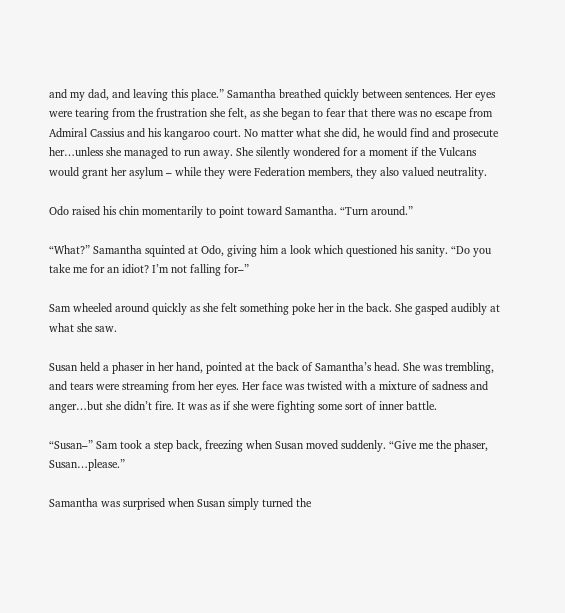and my dad, and leaving this place.” Samantha breathed quickly between sentences. Her eyes were tearing from the frustration she felt, as she began to fear that there was no escape from Admiral Cassius and his kangaroo court. No matter what she did, he would find and prosecute her…unless she managed to run away. She silently wondered for a moment if the Vulcans would grant her asylum – while they were Federation members, they also valued neutrality.

Odo raised his chin momentarily to point toward Samantha. “Turn around.”

“What?” Samantha squinted at Odo, giving him a look which questioned his sanity. “Do you take me for an idiot? I’m not falling for–”

Sam wheeled around quickly as she felt something poke her in the back. She gasped audibly at what she saw.

Susan held a phaser in her hand, pointed at the back of Samantha’s head. She was trembling, and tears were streaming from her eyes. Her face was twisted with a mixture of sadness and anger…but she didn’t fire. It was as if she were fighting some sort of inner battle.

“Susan–” Sam took a step back, freezing when Susan moved suddenly. “Give me the phaser, Susan…please.”

Samantha was surprised when Susan simply turned the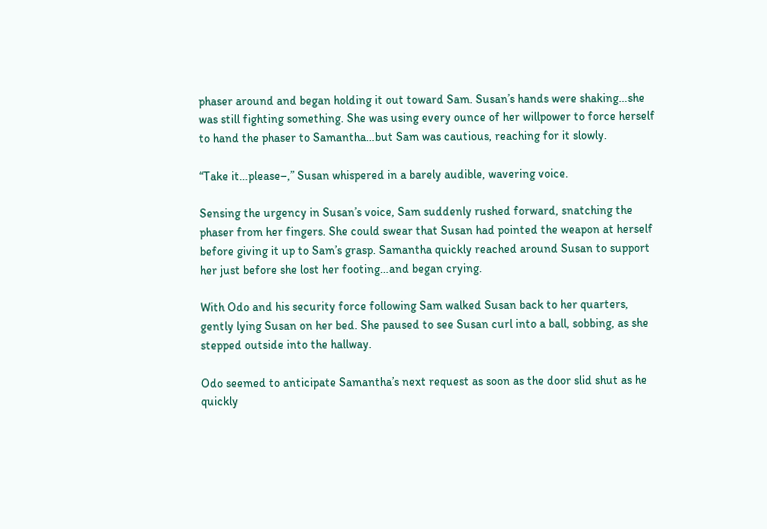phaser around and began holding it out toward Sam. Susan’s hands were shaking…she was still fighting something. She was using every ounce of her willpower to force herself to hand the phaser to Samantha…but Sam was cautious, reaching for it slowly.

“Take it…please–,” Susan whispered in a barely audible, wavering voice.

Sensing the urgency in Susan’s voice, Sam suddenly rushed forward, snatching the phaser from her fingers. She could swear that Susan had pointed the weapon at herself before giving it up to Sam’s grasp. Samantha quickly reached around Susan to support her just before she lost her footing…and began crying.

With Odo and his security force following Sam walked Susan back to her quarters, gently lying Susan on her bed. She paused to see Susan curl into a ball, sobbing, as she stepped outside into the hallway.

Odo seemed to anticipate Samantha’s next request as soon as the door slid shut as he quickly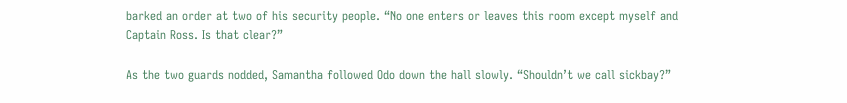barked an order at two of his security people. “No one enters or leaves this room except myself and Captain Ross. Is that clear?”

As the two guards nodded, Samantha followed Odo down the hall slowly. “Shouldn’t we call sickbay?”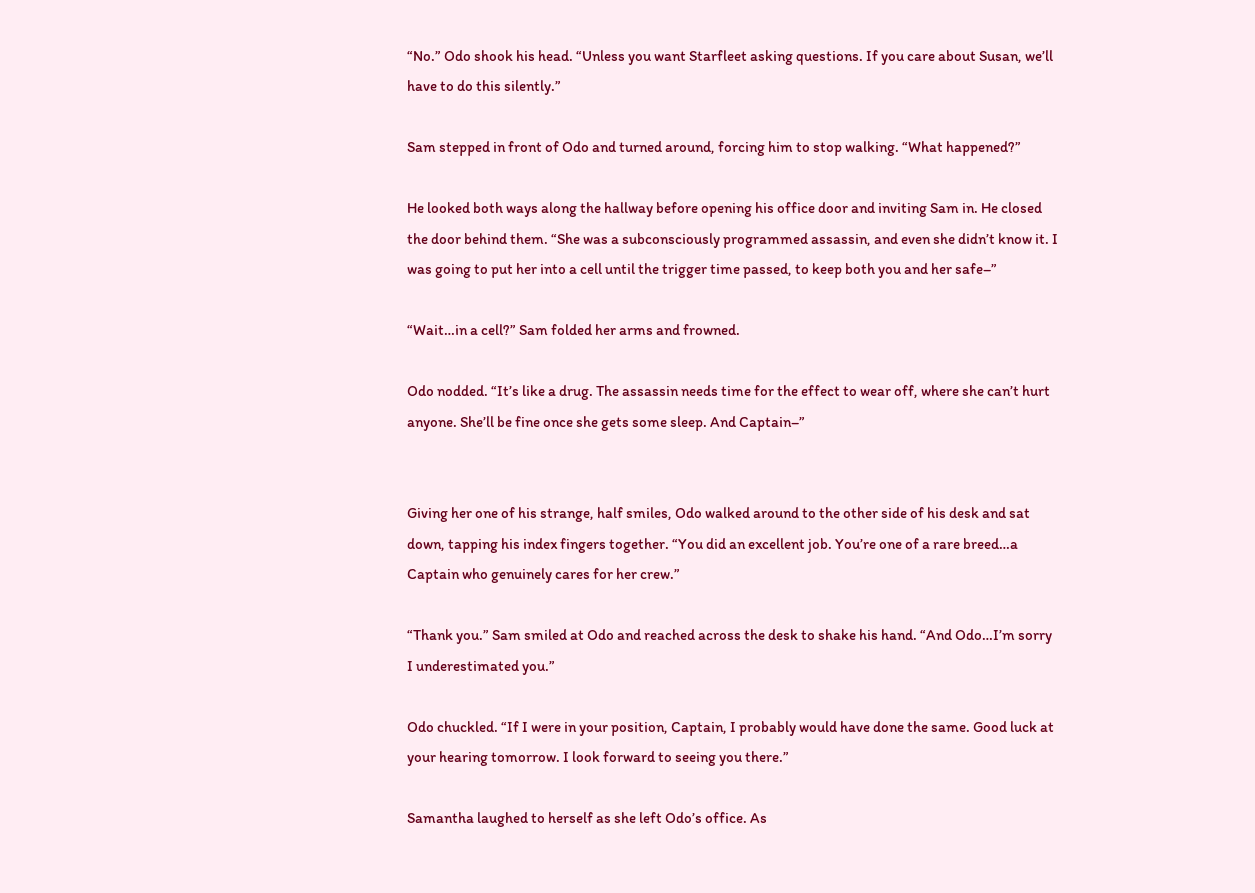“No.” Odo shook his head. “Unless you want Starfleet asking questions. If you care about Susan, we’ll have to do this silently.”

Sam stepped in front of Odo and turned around, forcing him to stop walking. “What happened?”

He looked both ways along the hallway before opening his office door and inviting Sam in. He closed the door behind them. “She was a subconsciously programmed assassin, and even she didn’t know it. I was going to put her into a cell until the trigger time passed, to keep both you and her safe–”

“Wait…in a cell?” Sam folded her arms and frowned.

Odo nodded. “It’s like a drug. The assassin needs time for the effect to wear off, where she can’t hurt anyone. She’ll be fine once she gets some sleep. And Captain–”


Giving her one of his strange, half smiles, Odo walked around to the other side of his desk and sat down, tapping his index fingers together. “You did an excellent job. You’re one of a rare breed…a Captain who genuinely cares for her crew.”

“Thank you.” Sam smiled at Odo and reached across the desk to shake his hand. “And Odo…I’m sorry I underestimated you.”

Odo chuckled. “If I were in your position, Captain, I probably would have done the same. Good luck at your hearing tomorrow. I look forward to seeing you there.”

Samantha laughed to herself as she left Odo’s office. As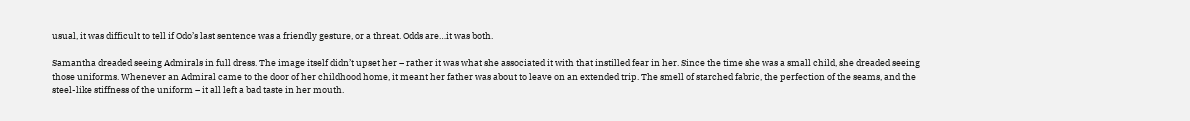usual, it was difficult to tell if Odo’s last sentence was a friendly gesture, or a threat. Odds are…it was both.

Samantha dreaded seeing Admirals in full dress. The image itself didn’t upset her – rather it was what she associated it with that instilled fear in her. Since the time she was a small child, she dreaded seeing those uniforms. Whenever an Admiral came to the door of her childhood home, it meant her father was about to leave on an extended trip. The smell of starched fabric, the perfection of the seams, and the steel-like stiffness of the uniform – it all left a bad taste in her mouth.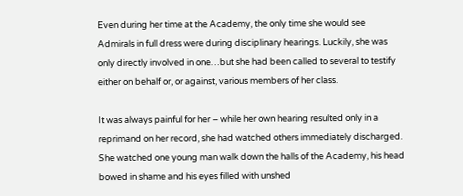Even during her time at the Academy, the only time she would see Admirals in full dress were during disciplinary hearings. Luckily, she was only directly involved in one…but she had been called to several to testify either on behalf or, or against, various members of her class.

It was always painful for her – while her own hearing resulted only in a reprimand on her record, she had watched others immediately discharged. She watched one young man walk down the halls of the Academy, his head bowed in shame and his eyes filled with unshed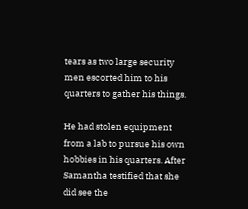tears as two large security men escorted him to his quarters to gather his things.

He had stolen equipment from a lab to pursue his own hobbies in his quarters. After Samantha testified that she did see the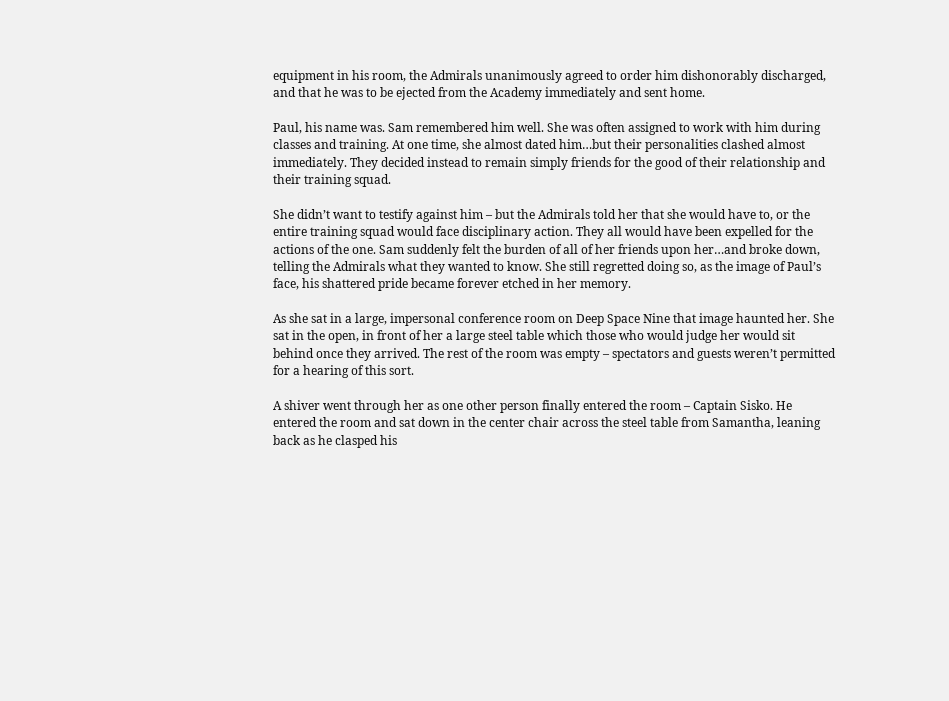equipment in his room, the Admirals unanimously agreed to order him dishonorably discharged, and that he was to be ejected from the Academy immediately and sent home.

Paul, his name was. Sam remembered him well. She was often assigned to work with him during classes and training. At one time, she almost dated him…but their personalities clashed almost immediately. They decided instead to remain simply friends for the good of their relationship and their training squad.

She didn’t want to testify against him – but the Admirals told her that she would have to, or the entire training squad would face disciplinary action. They all would have been expelled for the actions of the one. Sam suddenly felt the burden of all of her friends upon her…and broke down, telling the Admirals what they wanted to know. She still regretted doing so, as the image of Paul’s face, his shattered pride became forever etched in her memory.

As she sat in a large, impersonal conference room on Deep Space Nine that image haunted her. She sat in the open, in front of her a large steel table which those who would judge her would sit behind once they arrived. The rest of the room was empty – spectators and guests weren’t permitted for a hearing of this sort.

A shiver went through her as one other person finally entered the room – Captain Sisko. He entered the room and sat down in the center chair across the steel table from Samantha, leaning back as he clasped his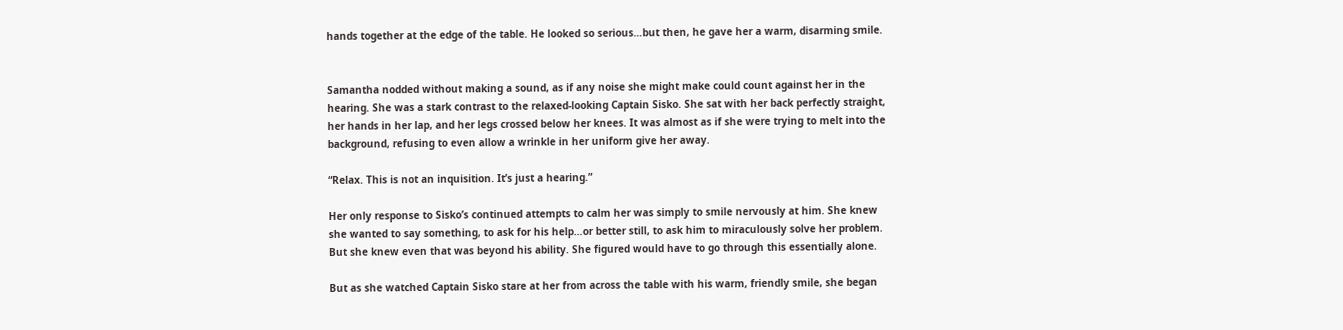hands together at the edge of the table. He looked so serious…but then, he gave her a warm, disarming smile.


Samantha nodded without making a sound, as if any noise she might make could count against her in the hearing. She was a stark contrast to the relaxed-looking Captain Sisko. She sat with her back perfectly straight, her hands in her lap, and her legs crossed below her knees. It was almost as if she were trying to melt into the background, refusing to even allow a wrinkle in her uniform give her away.

“Relax. This is not an inquisition. It’s just a hearing.”

Her only response to Sisko’s continued attempts to calm her was simply to smile nervously at him. She knew she wanted to say something, to ask for his help…or better still, to ask him to miraculously solve her problem. But she knew even that was beyond his ability. She figured would have to go through this essentially alone.

But as she watched Captain Sisko stare at her from across the table with his warm, friendly smile, she began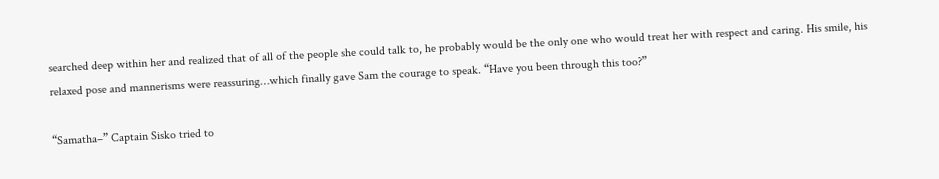searched deep within her and realized that of all of the people she could talk to, he probably would be the only one who would treat her with respect and caring. His smile, his relaxed pose and mannerisms were reassuring…which finally gave Sam the courage to speak. “Have you been through this too?”

“Samatha–” Captain Sisko tried to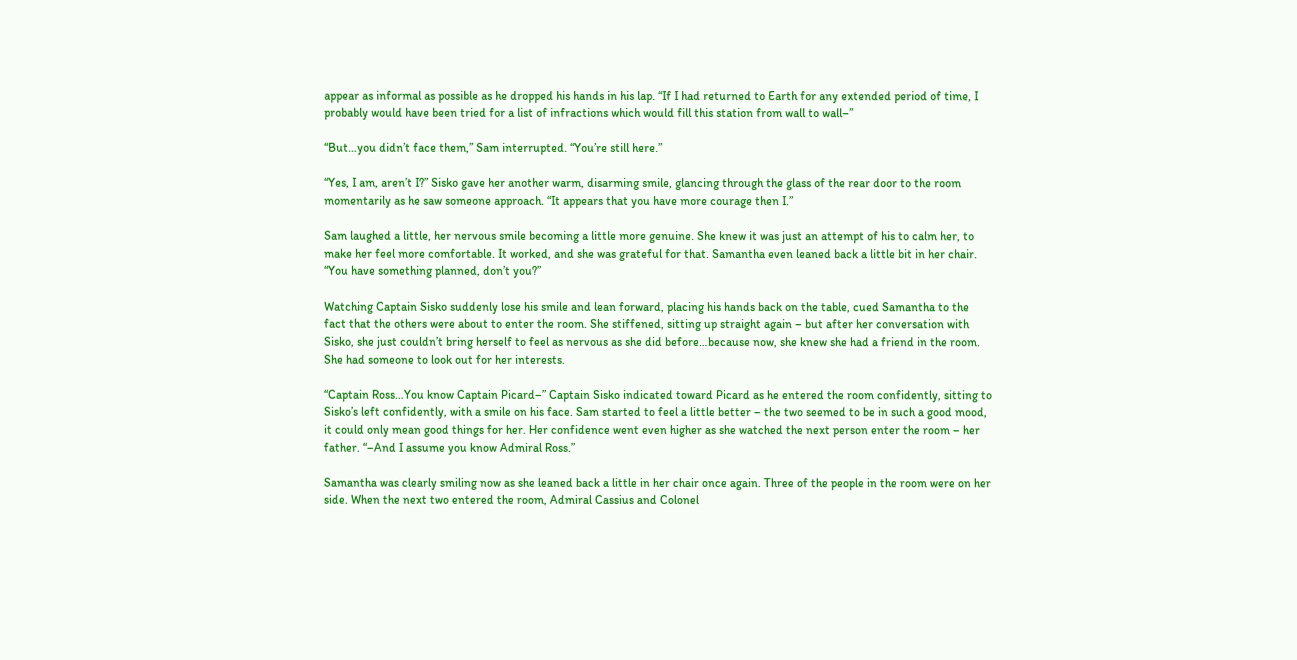appear as informal as possible as he dropped his hands in his lap. “If I had returned to Earth for any extended period of time, I probably would have been tried for a list of infractions which would fill this station from wall to wall–”

“But…you didn’t face them,” Sam interrupted. “You’re still here.”

“Yes, I am, aren’t I?” Sisko gave her another warm, disarming smile, glancing through the glass of the rear door to the room momentarily as he saw someone approach. “It appears that you have more courage then I.”

Sam laughed a little, her nervous smile becoming a little more genuine. She knew it was just an attempt of his to calm her, to make her feel more comfortable. It worked, and she was grateful for that. Samantha even leaned back a little bit in her chair. “You have something planned, don’t you?”

Watching Captain Sisko suddenly lose his smile and lean forward, placing his hands back on the table, cued Samantha to the fact that the others were about to enter the room. She stiffened, sitting up straight again – but after her conversation with Sisko, she just couldn’t bring herself to feel as nervous as she did before…because now, she knew she had a friend in the room. She had someone to look out for her interests.

“Captain Ross…You know Captain Picard–” Captain Sisko indicated toward Picard as he entered the room confidently, sitting to Sisko’s left confidently, with a smile on his face. Sam started to feel a little better – the two seemed to be in such a good mood, it could only mean good things for her. Her confidence went even higher as she watched the next person enter the room – her father. “–And I assume you know Admiral Ross.”

Samantha was clearly smiling now as she leaned back a little in her chair once again. Three of the people in the room were on her side. When the next two entered the room, Admiral Cassius and Colonel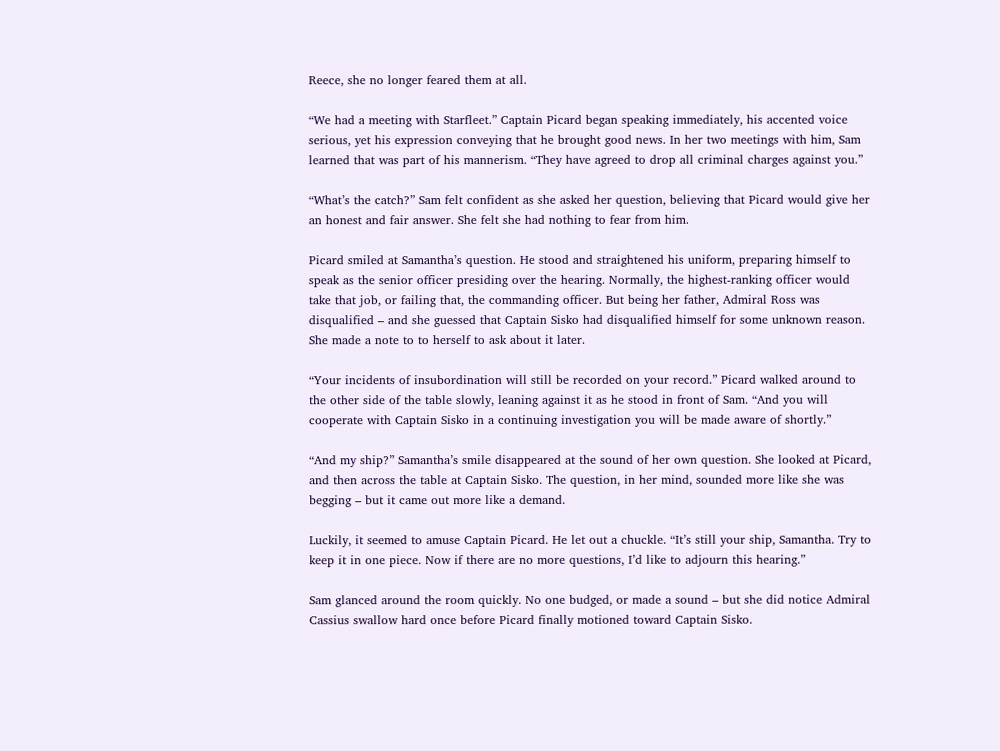Reece, she no longer feared them at all.

“We had a meeting with Starfleet.” Captain Picard began speaking immediately, his accented voice serious, yet his expression conveying that he brought good news. In her two meetings with him, Sam learned that was part of his mannerism. “They have agreed to drop all criminal charges against you.”

“What’s the catch?” Sam felt confident as she asked her question, believing that Picard would give her an honest and fair answer. She felt she had nothing to fear from him.

Picard smiled at Samantha’s question. He stood and straightened his uniform, preparing himself to speak as the senior officer presiding over the hearing. Normally, the highest-ranking officer would take that job, or failing that, the commanding officer. But being her father, Admiral Ross was disqualified – and she guessed that Captain Sisko had disqualified himself for some unknown reason. She made a note to to herself to ask about it later.

“Your incidents of insubordination will still be recorded on your record.” Picard walked around to the other side of the table slowly, leaning against it as he stood in front of Sam. “And you will cooperate with Captain Sisko in a continuing investigation you will be made aware of shortly.”

“And my ship?” Samantha’s smile disappeared at the sound of her own question. She looked at Picard, and then across the table at Captain Sisko. The question, in her mind, sounded more like she was begging – but it came out more like a demand.

Luckily, it seemed to amuse Captain Picard. He let out a chuckle. “It’s still your ship, Samantha. Try to keep it in one piece. Now if there are no more questions, I’d like to adjourn this hearing.”

Sam glanced around the room quickly. No one budged, or made a sound – but she did notice Admiral Cassius swallow hard once before Picard finally motioned toward Captain Sisko.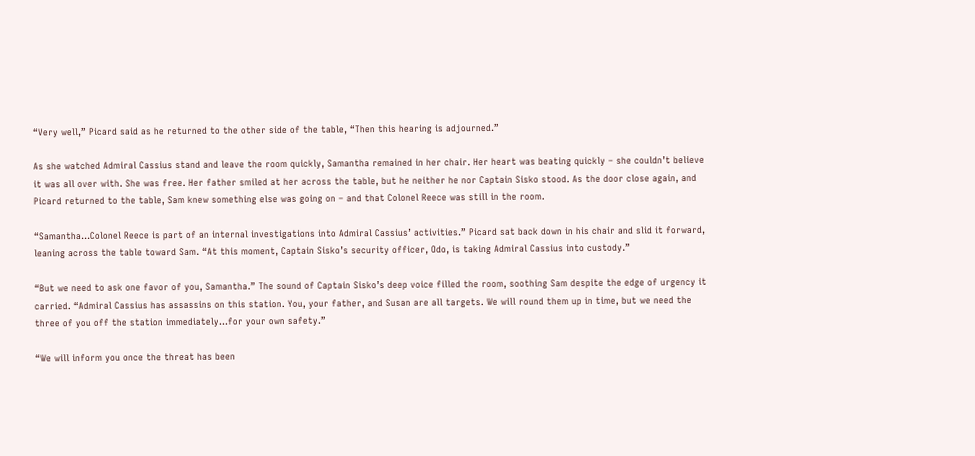“Very well,” Picard said as he returned to the other side of the table, “Then this hearing is adjourned.”

As she watched Admiral Cassius stand and leave the room quickly, Samantha remained in her chair. Her heart was beating quickly – she couldn’t believe it was all over with. She was free. Her father smiled at her across the table, but he neither he nor Captain Sisko stood. As the door close again, and Picard returned to the table, Sam knew something else was going on – and that Colonel Reece was still in the room.

“Samantha…Colonel Reece is part of an internal investigations into Admiral Cassius’ activities.” Picard sat back down in his chair and slid it forward, leaning across the table toward Sam. “At this moment, Captain Sisko’s security officer, Odo, is taking Admiral Cassius into custody.”

“But we need to ask one favor of you, Samantha.” The sound of Captain Sisko’s deep voice filled the room, soothing Sam despite the edge of urgency it carried. “Admiral Cassius has assassins on this station. You, your father, and Susan are all targets. We will round them up in time, but we need the three of you off the station immediately…for your own safety.”

“We will inform you once the threat has been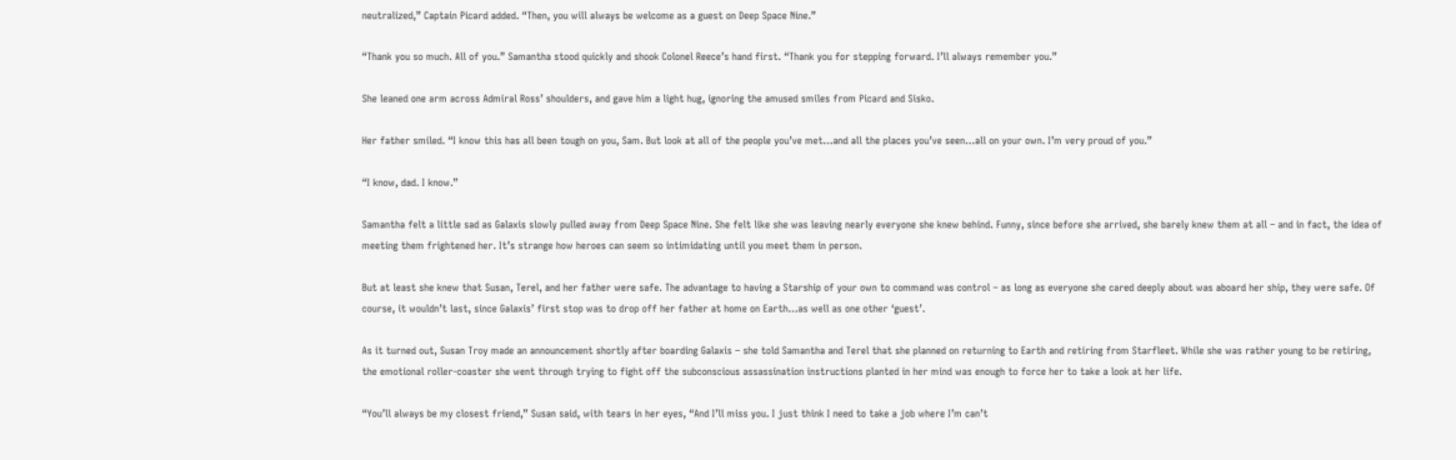neutralized,” Captain Picard added. “Then, you will always be welcome as a guest on Deep Space Nine.”

“Thank you so much. All of you.” Samantha stood quickly and shook Colonel Reece’s hand first. “Thank you for stepping forward. I’ll always remember you.”

She leaned one arm across Admiral Ross’ shoulders, and gave him a light hug, ignoring the amused smiles from Picard and Sisko.

Her father smiled. “I know this has all been tough on you, Sam. But look at all of the people you’ve met…and all the places you’ve seen…all on your own. I’m very proud of you.”

“I know, dad. I know.”

Samantha felt a little sad as Galaxis slowly pulled away from Deep Space Nine. She felt like she was leaving nearly everyone she knew behind. Funny, since before she arrived, she barely knew them at all – and in fact, the idea of meeting them frightened her. It’s strange how heroes can seem so intimidating until you meet them in person.

But at least she knew that Susan, Terel, and her father were safe. The advantage to having a Starship of your own to command was control – as long as everyone she cared deeply about was aboard her ship, they were safe. Of course, it wouldn’t last, since Galaxis’ first stop was to drop off her father at home on Earth…as well as one other ‘guest’.

As it turned out, Susan Troy made an announcement shortly after boarding Galaxis – she told Samantha and Terel that she planned on returning to Earth and retiring from Starfleet. While she was rather young to be retiring, the emotional roller-coaster she went through trying to fight off the subconscious assassination instructions planted in her mind was enough to force her to take a look at her life.

“You’ll always be my closest friend,” Susan said, with tears in her eyes, “And I’ll miss you. I just think I need to take a job where I’m can’t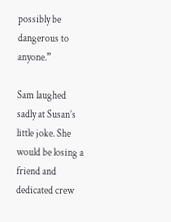possibly be dangerous to anyone.”

Sam laughed sadly at Susan’s little joke. She would be losing a friend and dedicated crew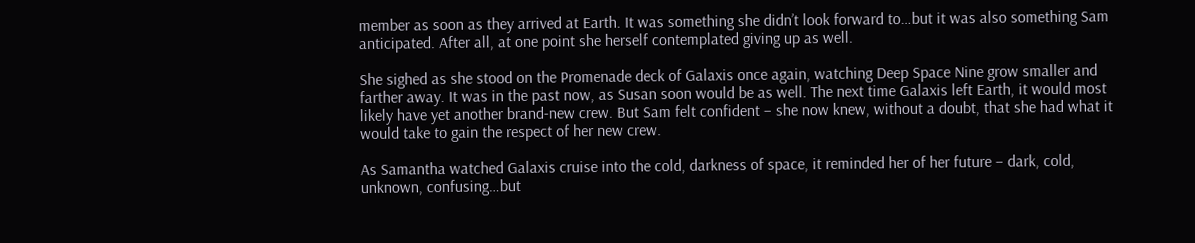member as soon as they arrived at Earth. It was something she didn’t look forward to…but it was also something Sam anticipated. After all, at one point she herself contemplated giving up as well.

She sighed as she stood on the Promenade deck of Galaxis once again, watching Deep Space Nine grow smaller and farther away. It was in the past now, as Susan soon would be as well. The next time Galaxis left Earth, it would most likely have yet another brand-new crew. But Sam felt confident – she now knew, without a doubt, that she had what it would take to gain the respect of her new crew.

As Samantha watched Galaxis cruise into the cold, darkness of space, it reminded her of her future – dark, cold, unknown, confusing…but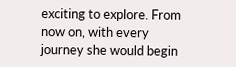exciting to explore. From now on, with every journey she would begin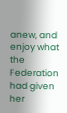anew, and enjoy what the Federation had given her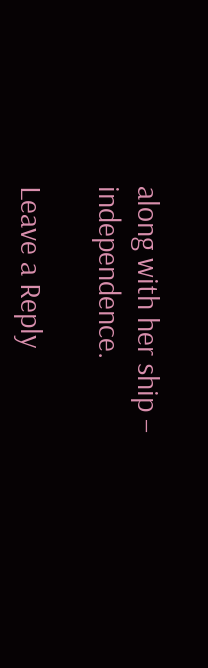along with her ship – independence.

Leave a Reply